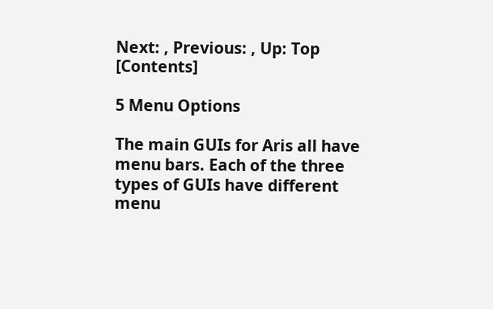Next: , Previous: , Up: Top   [Contents]

5 Menu Options

The main GUIs for Aris all have menu bars. Each of the three types of GUIs have different menu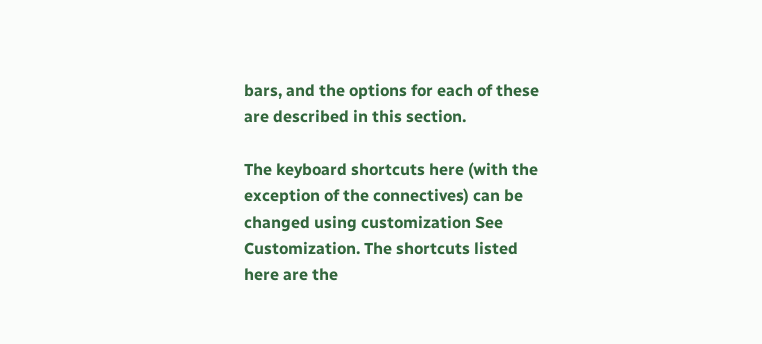bars, and the options for each of these are described in this section.

The keyboard shortcuts here (with the exception of the connectives) can be changed using customization See Customization. The shortcuts listed here are the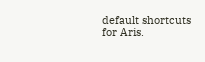default shortcuts for Aris.